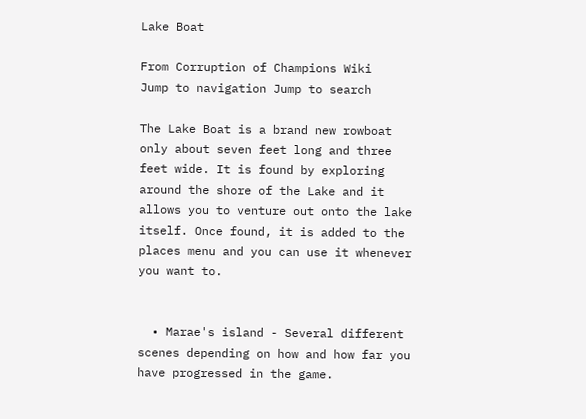Lake Boat

From Corruption of Champions Wiki
Jump to navigation Jump to search

The Lake Boat is a brand new rowboat only about seven feet long and three feet wide. It is found by exploring around the shore of the Lake and it allows you to venture out onto the lake itself. Once found, it is added to the places menu and you can use it whenever you want to.


  • Marae's island - Several different scenes depending on how and how far you have progressed in the game.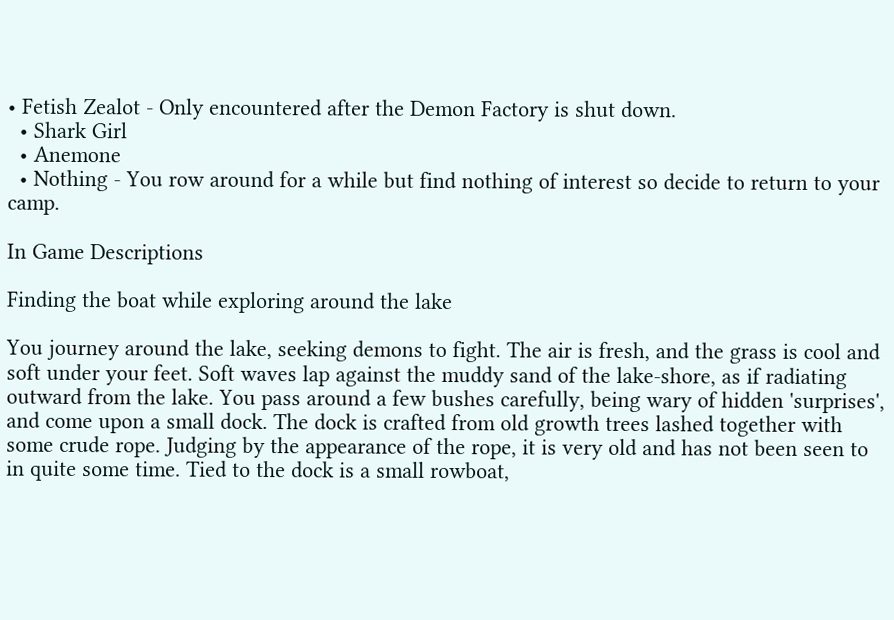• Fetish Zealot - Only encountered after the Demon Factory is shut down.
  • Shark Girl
  • Anemone
  • Nothing - You row around for a while but find nothing of interest so decide to return to your camp.

In Game Descriptions

Finding the boat while exploring around the lake

You journey around the lake, seeking demons to fight. The air is fresh, and the grass is cool and soft under your feet. Soft waves lap against the muddy sand of the lake-shore, as if radiating outward from the lake. You pass around a few bushes carefully, being wary of hidden 'surprises', and come upon a small dock. The dock is crafted from old growth trees lashed together with some crude rope. Judging by the appearance of the rope, it is very old and has not been seen to in quite some time. Tied to the dock is a small rowboat,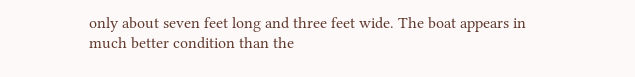only about seven feet long and three feet wide. The boat appears in much better condition than the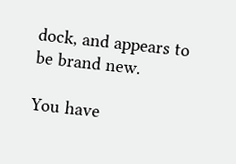dock, and appears to be brand new.

You have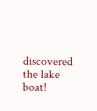discovered the lake boat!